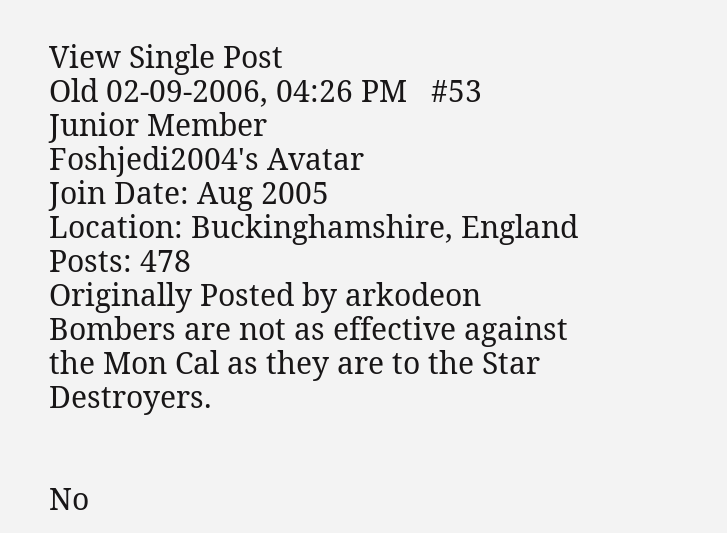View Single Post
Old 02-09-2006, 04:26 PM   #53
Junior Member
Foshjedi2004's Avatar
Join Date: Aug 2005
Location: Buckinghamshire, England
Posts: 478
Originally Posted by arkodeon
Bombers are not as effective against the Mon Cal as they are to the Star Destroyers.


No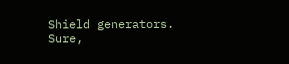Shield generators. Sure,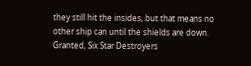they still hit the insides, but that means no other ship can until the shields are down. Granted, Six Star Destroyers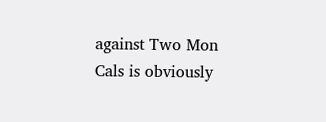against Two Mon Cals is obviously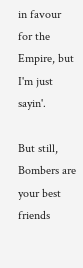in favour for the Empire, but I'm just sayin'.

But still, Bombers are your best friends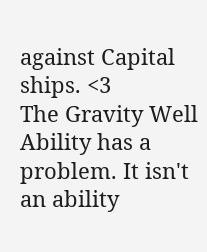against Capital ships. <3
The Gravity Well Ability has a problem. It isn't an ability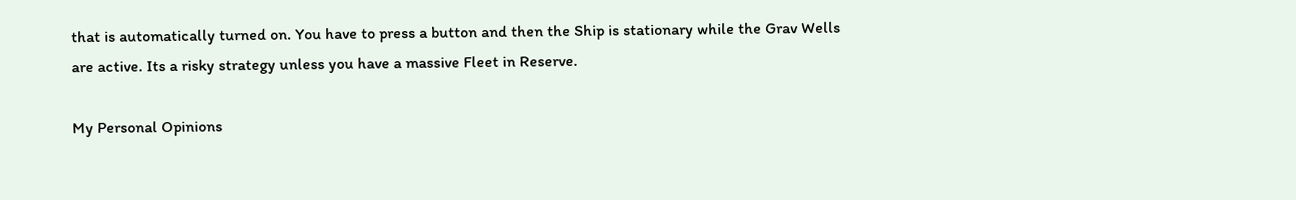that is automatically turned on. You have to press a button and then the Ship is stationary while the Grav Wells are active. Its a risky strategy unless you have a massive Fleet in Reserve.

My Personal Opinions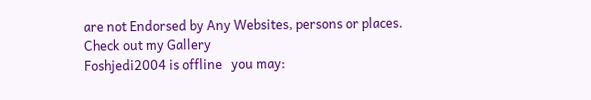are not Endorsed by Any Websites, persons or places.
Check out my Gallery
Foshjedi2004 is offline   you may: